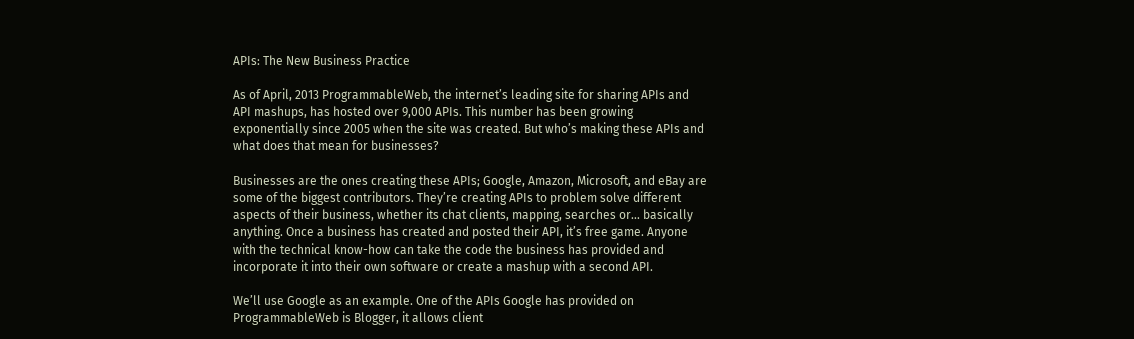APIs: The New Business Practice

As of April, 2013 ProgrammableWeb, the internet’s leading site for sharing APIs and API mashups, has hosted over 9,000 APIs. This number has been growing exponentially since 2005 when the site was created. But who’s making these APIs and what does that mean for businesses?

Businesses are the ones creating these APIs; Google, Amazon, Microsoft, and eBay are some of the biggest contributors. They’re creating APIs to problem solve different aspects of their business, whether its chat clients, mapping, searches or… basically anything. Once a business has created and posted their API, it’s free game. Anyone with the technical know-how can take the code the business has provided and incorporate it into their own software or create a mashup with a second API.

We’ll use Google as an example. One of the APIs Google has provided on ProgrammableWeb is Blogger, it allows client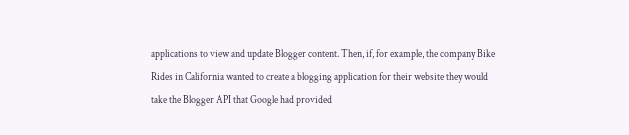applications to view and update Blogger content. Then, if, for example, the company Bike Rides in California wanted to create a blogging application for their website they would take the Blogger API that Google had provided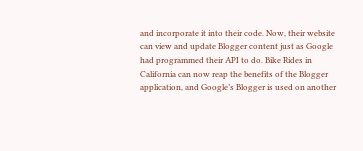and incorporate it into their code. Now, their website can view and update Blogger content just as Google had programmed their API to do. Bike Rides in California can now reap the benefits of the Blogger application, and Google’s Blogger is used on another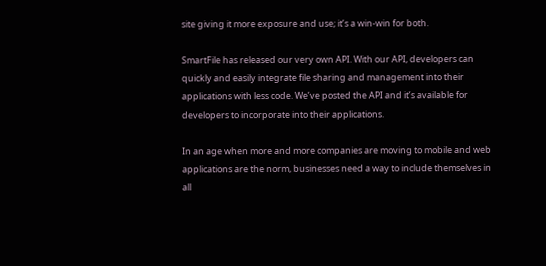site giving it more exposure and use; it’s a win-win for both.

SmartFile has released our very own API. With our API, developers can quickly and easily integrate file sharing and management into their applications with less code. We’ve posted the API and it’s available for developers to incorporate into their applications.

In an age when more and more companies are moving to mobile and web applications are the norm, businesses need a way to include themselves in all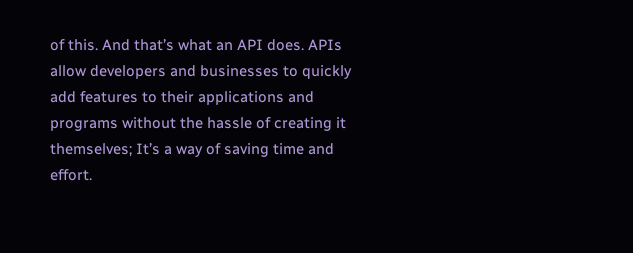of this. And that’s what an API does. APIs allow developers and businesses to quickly add features to their applications and programs without the hassle of creating it themselves; It’s a way of saving time and effort.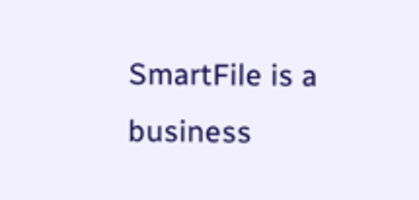SmartFile is a business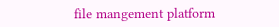file mangement platform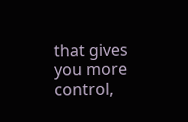that gives you more control,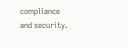compliance and security.